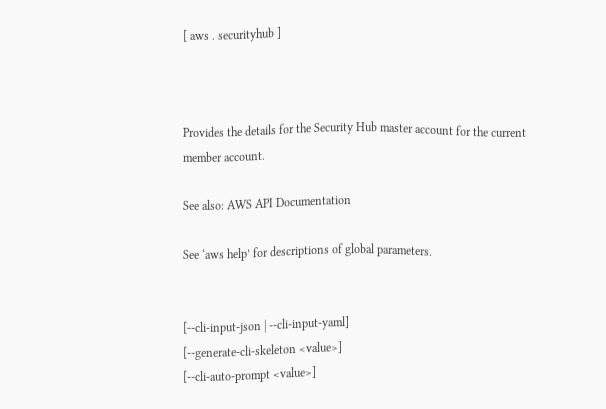[ aws . securityhub ]



Provides the details for the Security Hub master account for the current member account.

See also: AWS API Documentation

See ‘aws help’ for descriptions of global parameters.


[--cli-input-json | --cli-input-yaml]
[--generate-cli-skeleton <value>]
[--cli-auto-prompt <value>]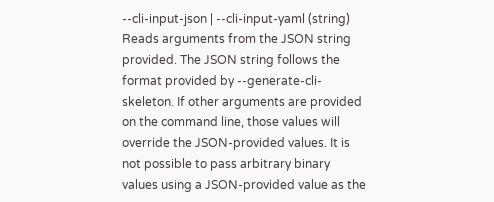--cli-input-json | --cli-input-yaml (string) Reads arguments from the JSON string provided. The JSON string follows the format provided by --generate-cli-skeleton. If other arguments are provided on the command line, those values will override the JSON-provided values. It is not possible to pass arbitrary binary values using a JSON-provided value as the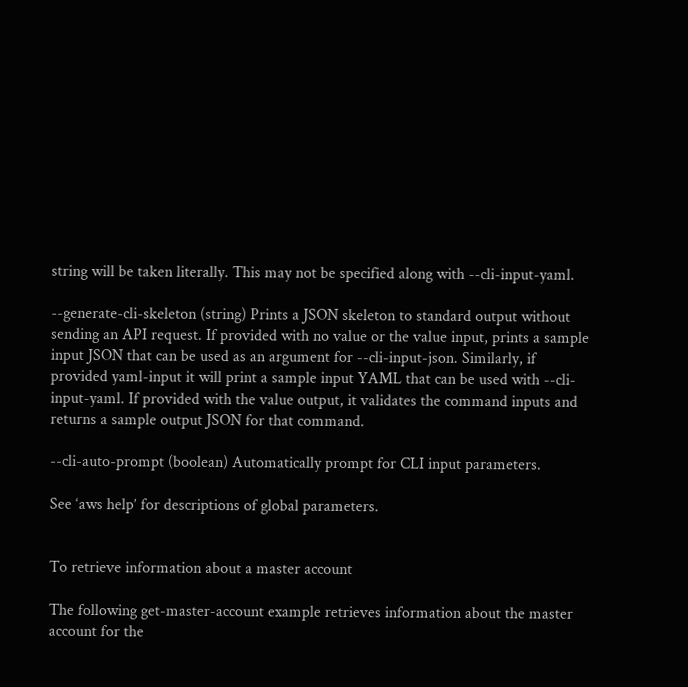string will be taken literally. This may not be specified along with --cli-input-yaml.

--generate-cli-skeleton (string) Prints a JSON skeleton to standard output without sending an API request. If provided with no value or the value input, prints a sample input JSON that can be used as an argument for --cli-input-json. Similarly, if provided yaml-input it will print a sample input YAML that can be used with --cli-input-yaml. If provided with the value output, it validates the command inputs and returns a sample output JSON for that command.

--cli-auto-prompt (boolean) Automatically prompt for CLI input parameters.

See ‘aws help’ for descriptions of global parameters.


To retrieve information about a master account

The following get-master-account example retrieves information about the master account for the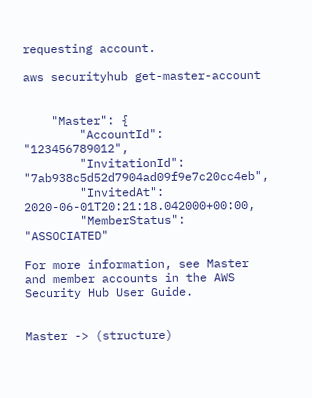requesting account.

aws securityhub get-master-account


    "Master": {
        "AccountId": "123456789012",
        "InvitationId": "7ab938c5d52d7904ad09f9e7c20cc4eb",
        "InvitedAt": 2020-06-01T20:21:18.042000+00:00,
        "MemberStatus": "ASSOCIATED"

For more information, see Master and member accounts in the AWS Security Hub User Guide.


Master -> (structure)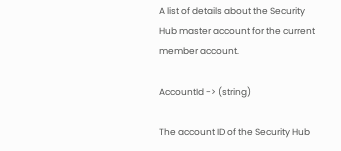A list of details about the Security Hub master account for the current member account.

AccountId -> (string)

The account ID of the Security Hub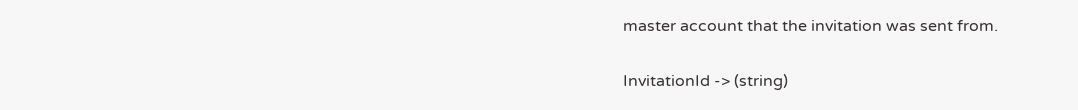master account that the invitation was sent from.

InvitationId -> (string)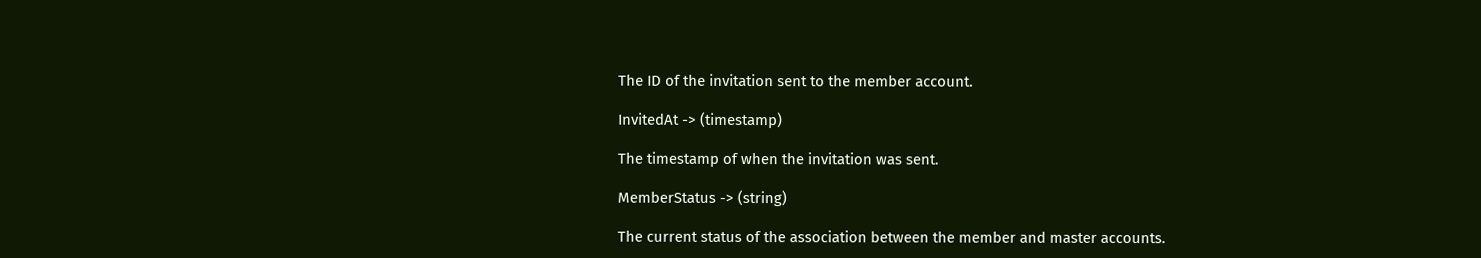The ID of the invitation sent to the member account.

InvitedAt -> (timestamp)

The timestamp of when the invitation was sent.

MemberStatus -> (string)

The current status of the association between the member and master accounts.